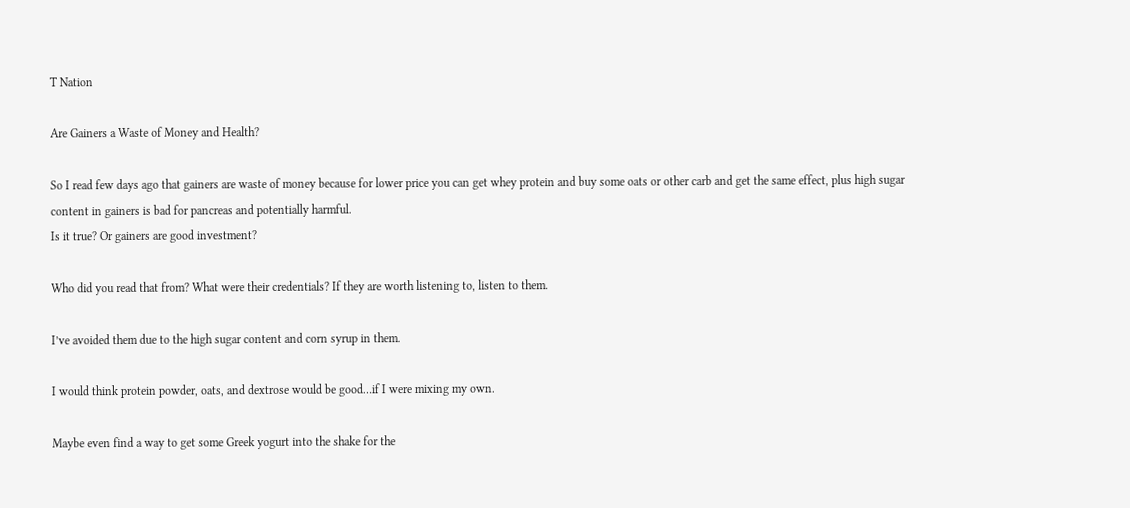T Nation

Are Gainers a Waste of Money and Health?

So I read few days ago that gainers are waste of money because for lower price you can get whey protein and buy some oats or other carb and get the same effect, plus high sugar content in gainers is bad for pancreas and potentially harmful.
Is it true? Or gainers are good investment?

Who did you read that from? What were their credentials? If they are worth listening to, listen to them.

I’ve avoided them due to the high sugar content and corn syrup in them.

I would think protein powder, oats, and dextrose would be good…if I were mixing my own.

Maybe even find a way to get some Greek yogurt into the shake for the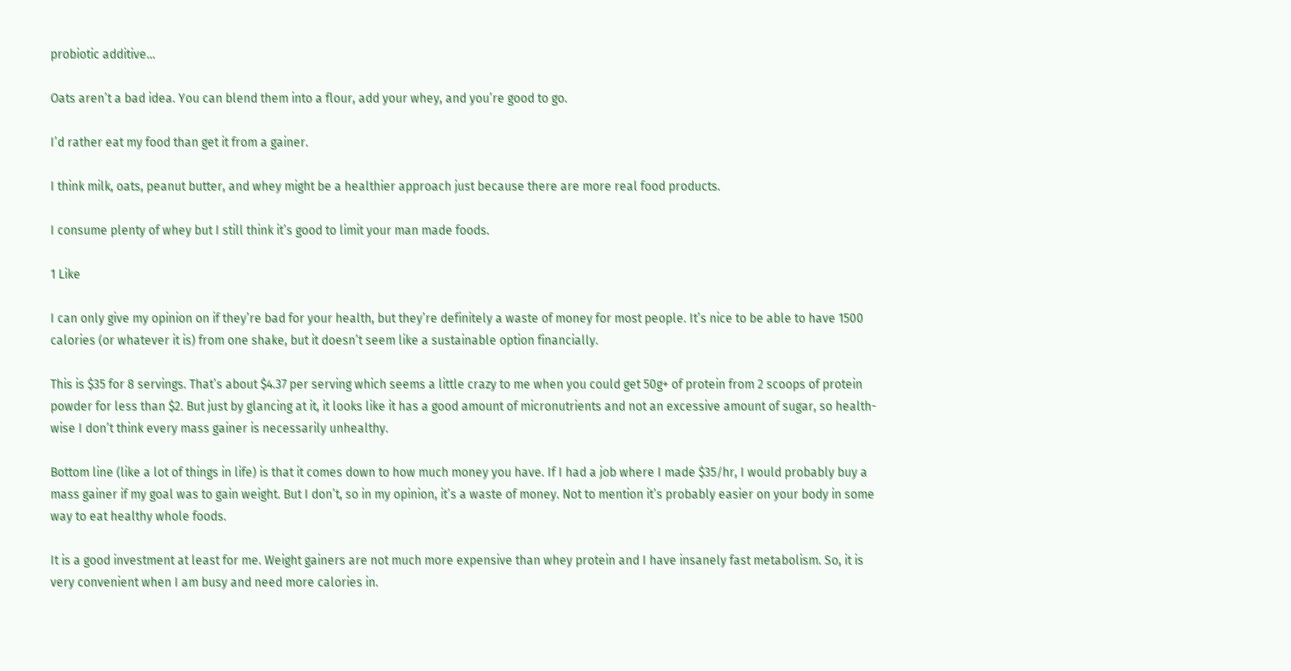probiotic additive…

Oats aren’t a bad idea. You can blend them into a flour, add your whey, and you’re good to go.

I’d rather eat my food than get it from a gainer.

I think milk, oats, peanut butter, and whey might be a healthier approach just because there are more real food products.

I consume plenty of whey but I still think it’s good to limit your man made foods.

1 Like

I can only give my opinion on if they’re bad for your health, but they’re definitely a waste of money for most people. It’s nice to be able to have 1500 calories (or whatever it is) from one shake, but it doesn’t seem like a sustainable option financially.

This is $35 for 8 servings. That’s about $4.37 per serving which seems a little crazy to me when you could get 50g+ of protein from 2 scoops of protein powder for less than $2. But just by glancing at it, it looks like it has a good amount of micronutrients and not an excessive amount of sugar, so health-wise I don’t think every mass gainer is necessarily unhealthy.

Bottom line (like a lot of things in life) is that it comes down to how much money you have. If I had a job where I made $35/hr, I would probably buy a mass gainer if my goal was to gain weight. But I don’t, so in my opinion, it’s a waste of money. Not to mention it’s probably easier on your body in some way to eat healthy whole foods.

It is a good investment at least for me. Weight gainers are not much more expensive than whey protein and I have insanely fast metabolism. So, it is very convenient when I am busy and need more calories in.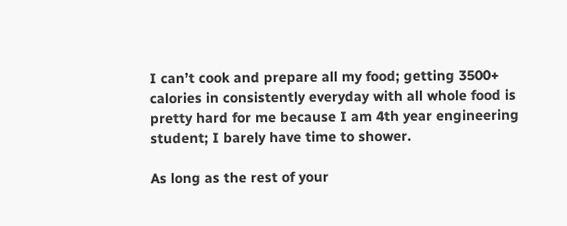I can’t cook and prepare all my food; getting 3500+ calories in consistently everyday with all whole food is pretty hard for me because I am 4th year engineering student; I barely have time to shower.

As long as the rest of your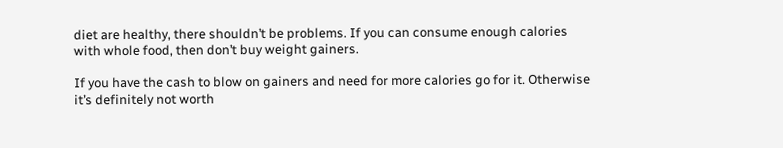diet are healthy, there shouldn’t be problems. If you can consume enough calories with whole food, then don’t buy weight gainers.

If you have the cash to blow on gainers and need for more calories go for it. Otherwise it’s definitely not worth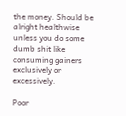the money. Should be alright healthwise unless you do some dumb shit like consuming gainers exclusively or excessively.

Poor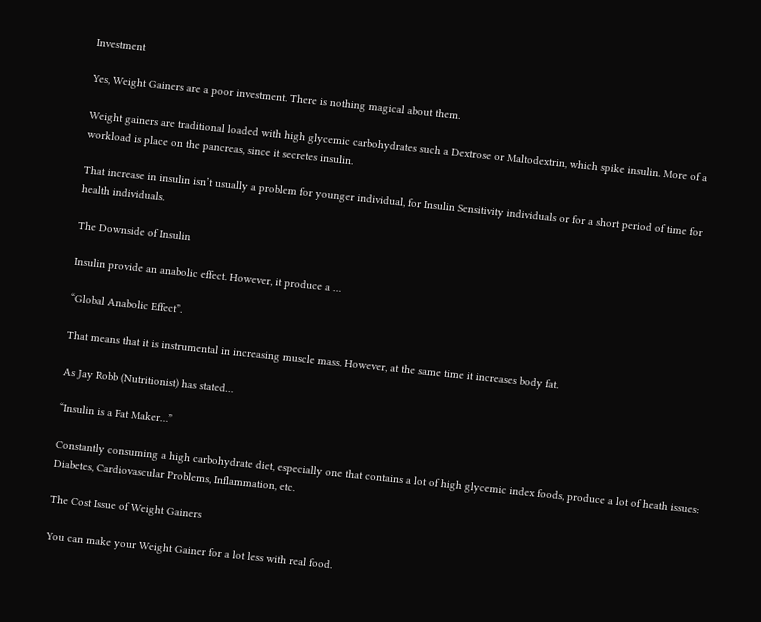Investment

Yes, Weight Gainers are a poor investment. There is nothing magical about them.

Weight gainers are traditional loaded with high glycemic carbohydrates such a Dextrose or Maltodextrin, which spike insulin. More of a workload is place on the pancreas, since it secretes insulin.

That increase in insulin isn’t usually a problem for younger individual, for Insulin Sensitivity individuals or for a short period of time for health individuals.

The Downside of Insulin

Insulin provide an anabolic effect. However, it produce a …

“Global Anabolic Effect”.

That means that it is instrumental in increasing muscle mass. However, at the same time it increases body fat.

As Jay Robb (Nutritionist) has stated…

“Insulin is a Fat Maker…”

Constantly consuming a high carbohydrate diet, especially one that contains a lot of high glycemic index foods, produce a lot of heath issues: Diabetes, Cardiovascular Problems, Inflammation, etc.

The Cost Issue of Weight Gainers

You can make your Weight Gainer for a lot less with real food.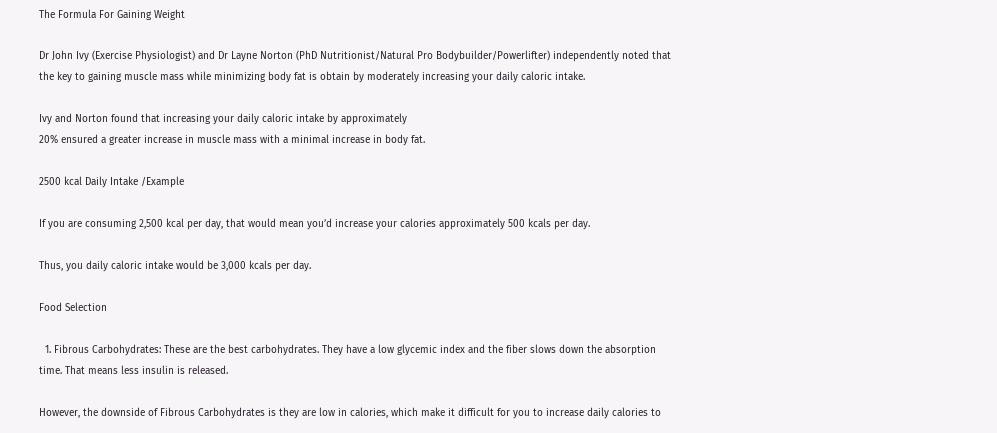The Formula For Gaining Weight

Dr John Ivy (Exercise Physiologist) and Dr Layne Norton (PhD Nutritionist/Natural Pro Bodybuilder/Powerlifter) independently noted that the key to gaining muscle mass while minimizing body fat is obtain by moderately increasing your daily caloric intake.

Ivy and Norton found that increasing your daily caloric intake by approximately
20% ensured a greater increase in muscle mass with a minimal increase in body fat.

2500 kcal Daily Intake /Example

If you are consuming 2,500 kcal per day, that would mean you’d increase your calories approximately 500 kcals per day.

Thus, you daily caloric intake would be 3,000 kcals per day.

Food Selection

  1. Fibrous Carbohydrates: These are the best carbohydrates. They have a low glycemic index and the fiber slows down the absorption time. That means less insulin is released.

However, the downside of Fibrous Carbohydrates is they are low in calories, which make it difficult for you to increase daily calories to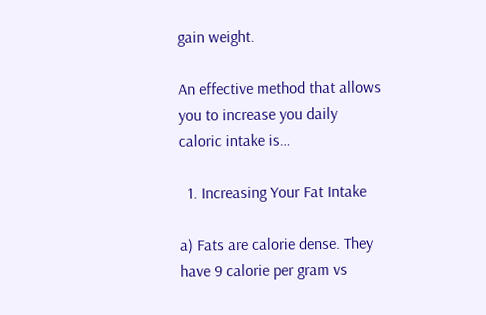gain weight.

An effective method that allows you to increase you daily caloric intake is…

  1. Increasing Your Fat Intake

a) Fats are calorie dense. They have 9 calorie per gram vs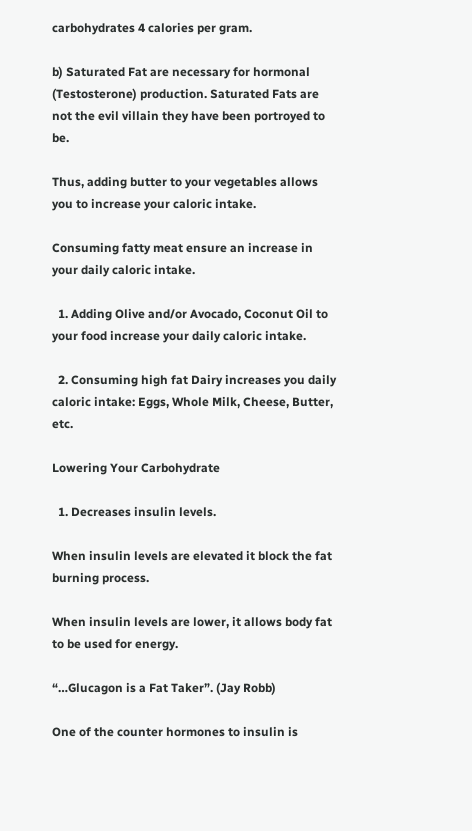carbohydrates 4 calories per gram.

b) Saturated Fat are necessary for hormonal (Testosterone) production. Saturated Fats are not the evil villain they have been portroyed to be.

Thus, adding butter to your vegetables allows you to increase your caloric intake.

Consuming fatty meat ensure an increase in your daily caloric intake.

  1. Adding Olive and/or Avocado, Coconut Oil to your food increase your daily caloric intake.

  2. Consuming high fat Dairy increases you daily caloric intake: Eggs, Whole Milk, Cheese, Butter, etc.

Lowering Your Carbohydrate

  1. Decreases insulin levels.

When insulin levels are elevated it block the fat burning process.

When insulin levels are lower, it allows body fat to be used for energy.

“…Glucagon is a Fat Taker”. (Jay Robb)

One of the counter hormones to insulin is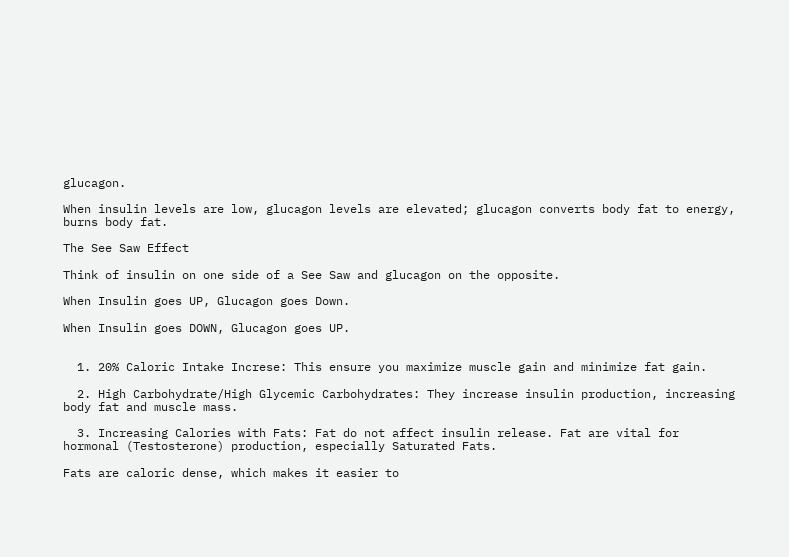glucagon.

When insulin levels are low, glucagon levels are elevated; glucagon converts body fat to energy, burns body fat.

The See Saw Effect

Think of insulin on one side of a See Saw and glucagon on the opposite.

When Insulin goes UP, Glucagon goes Down.

When Insulin goes DOWN, Glucagon goes UP.


  1. 20% Caloric Intake Increse: This ensure you maximize muscle gain and minimize fat gain.

  2. High Carbohydrate/High Glycemic Carbohydrates: They increase insulin production, increasing body fat and muscle mass.

  3. Increasing Calories with Fats: Fat do not affect insulin release. Fat are vital for hormonal (Testosterone) production, especially Saturated Fats.

Fats are caloric dense, which makes it easier to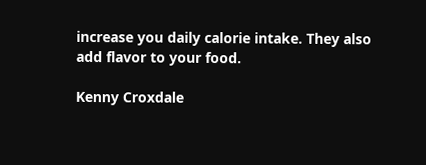increase you daily calorie intake. They also add flavor to your food.

Kenny Croxdale